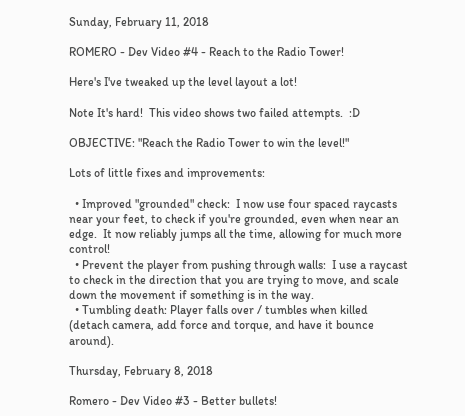Sunday, February 11, 2018

ROMERO - Dev Video #4 - Reach to the Radio Tower!

Here's I've tweaked up the level layout a lot!

Note It's hard!  This video shows two failed attempts.  :D

OBJECTIVE: "Reach the Radio Tower to win the level!"

Lots of little fixes and improvements:

  • Improved "grounded" check:  I now use four spaced raycasts near your feet, to check if you're grounded, even when near an edge.  It now reliably jumps all the time, allowing for much more control!
  • Prevent the player from pushing through walls:  I use a raycast to check in the direction that you are trying to move, and scale down the movement if something is in the way.
  • Tumbling death: Player falls over / tumbles when killed (detach camera, add force and torque, and have it bounce around).

Thursday, February 8, 2018

Romero - Dev Video #3 - Better bullets!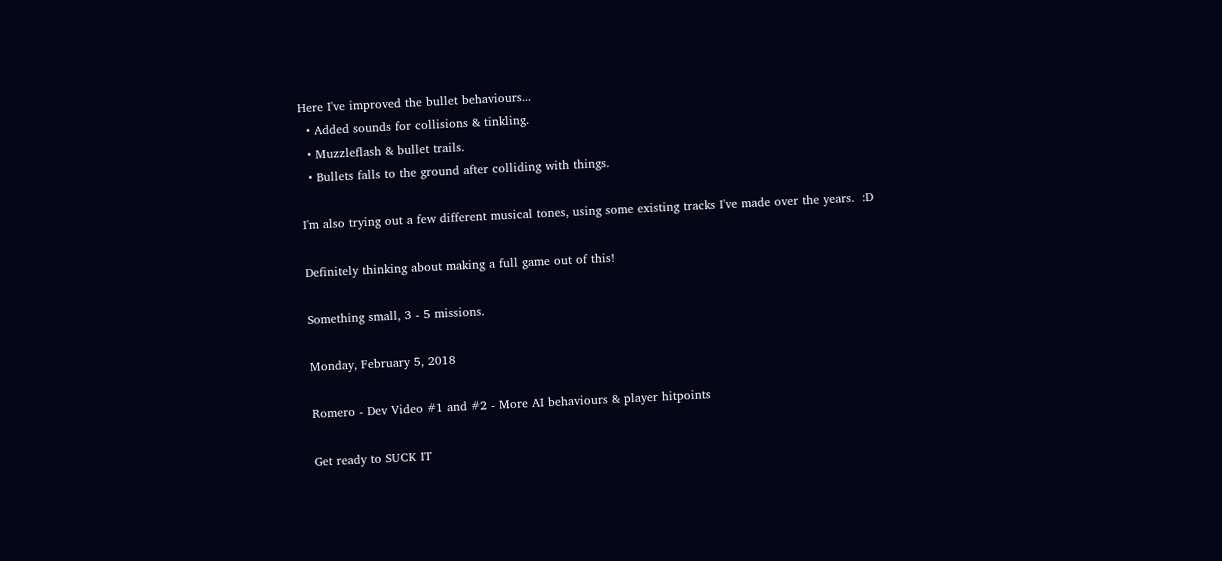Here I've improved the bullet behaviours...
  • Added sounds for collisions & tinkling.
  • Muzzleflash & bullet trails.
  • Bullets falls to the ground after colliding with things.

I'm also trying out a few different musical tones, using some existing tracks I've made over the years.  :D

Definitely thinking about making a full game out of this!

Something small, 3 - 5 missions.

Monday, February 5, 2018

Romero - Dev Video #1 and #2 - More AI behaviours & player hitpoints

Get ready to SUCK IT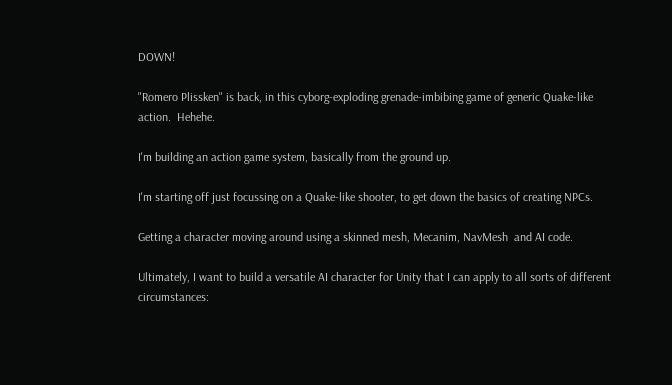DOWN!

"Romero Plissken" is back, in this cyborg-exploding grenade-imbibing game of generic Quake-like action.  Hehehe.

I'm building an action game system, basically from the ground up.

I'm starting off just focussing on a Quake-like shooter, to get down the basics of creating NPCs.

Getting a character moving around using a skinned mesh, Mecanim, NavMesh  and AI code.

Ultimately, I want to build a versatile AI character for Unity that I can apply to all sorts of different circumstances: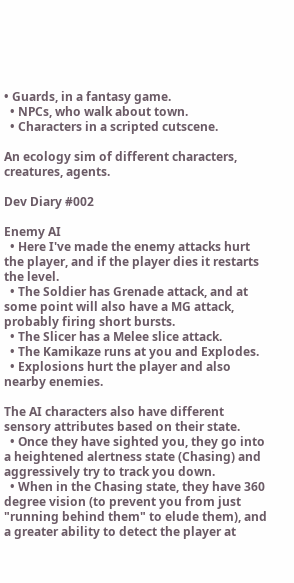• Guards, in a fantasy game.
  • NPCs, who walk about town.
  • Characters in a scripted cutscene.

An ecology sim of different characters, creatures, agents.

Dev Diary #002

Enemy AI
  • Here I've made the enemy attacks hurt the player, and if the player dies it restarts the level.
  • The Soldier has Grenade attack, and at some point will also have a MG attack, probably firing short bursts.
  • The Slicer has a Melee slice attack.
  • The Kamikaze runs at you and Explodes.
  • Explosions hurt the player and also nearby enemies.

The AI characters also have different sensory attributes based on their state.
  • Once they have sighted you, they go into a heightened alertness state (Chasing) and aggressively try to track you down.
  • When in the Chasing state, they have 360 degree vision (to prevent you from just "running behind them" to elude them), and a greater ability to detect the player at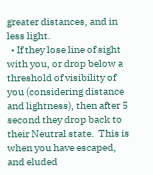greater distances, and in less light.
  • If they lose line of sight with you, or drop below a threshold of visibility of you (considering distance and lightness), then after 5 second they drop back to their Neutral state.  This is when you have escaped, and eluded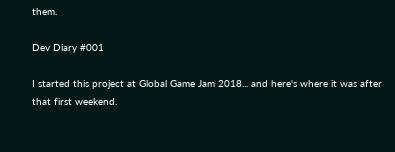them.

Dev Diary #001

I started this project at Global Game Jam 2018... and here's where it was after that first weekend.